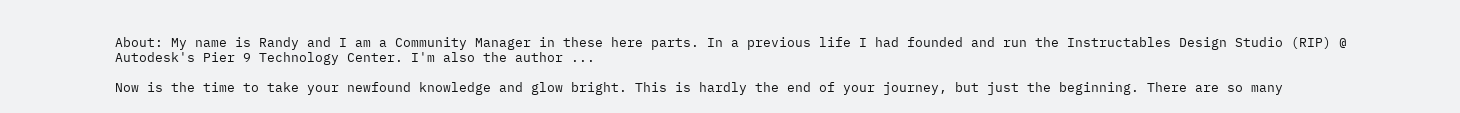About: My name is Randy and I am a Community Manager in these here parts. In a previous life I had founded and run the Instructables Design Studio (RIP) @ Autodesk's Pier 9 Technology Center. I'm also the author ...

Now is the time to take your newfound knowledge and glow bright. This is hardly the end of your journey, but just the beginning. There are so many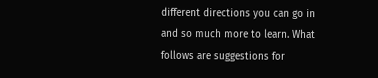different directions you can go in and so much more to learn. What follows are suggestions for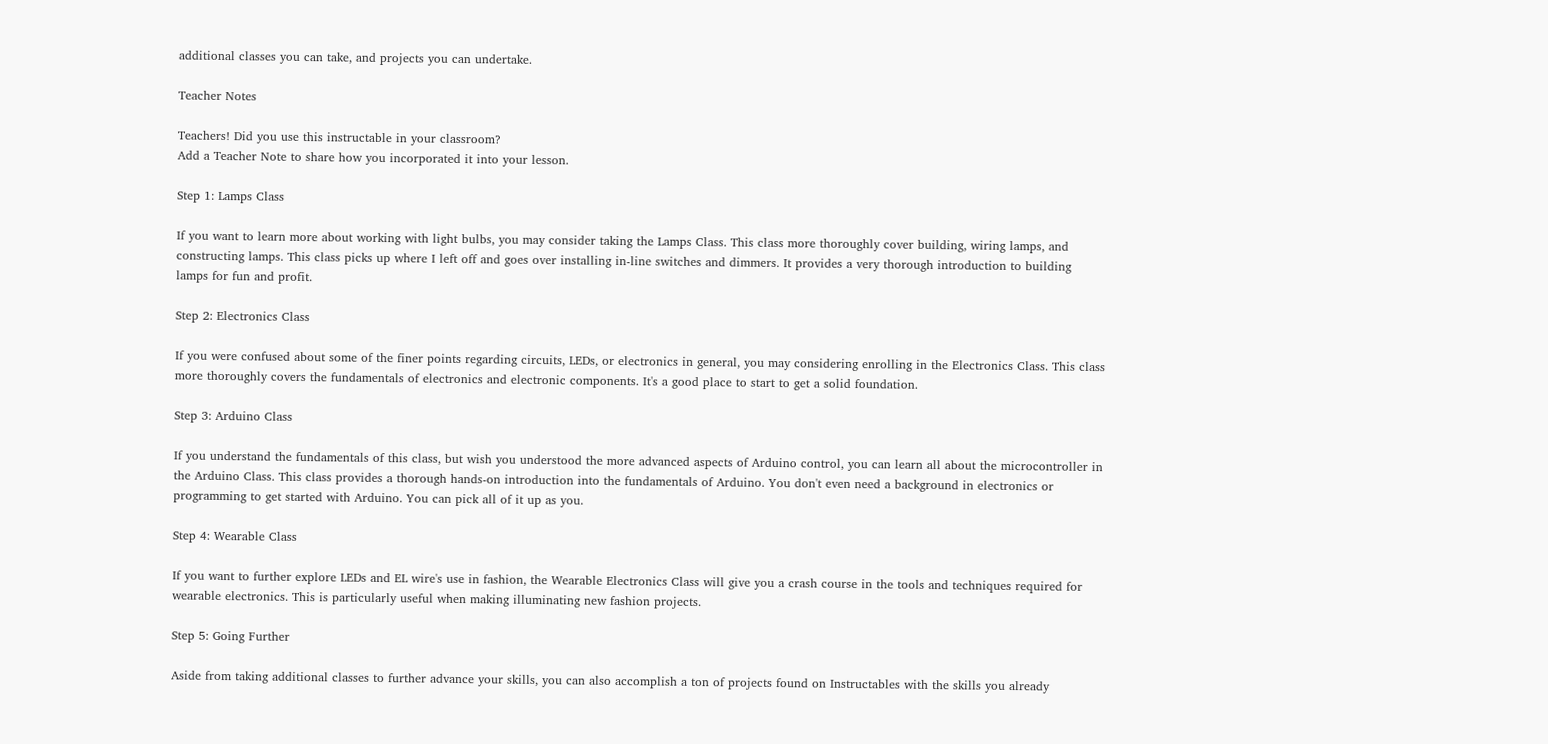additional classes you can take, and projects you can undertake.

Teacher Notes

Teachers! Did you use this instructable in your classroom?
Add a Teacher Note to share how you incorporated it into your lesson.

Step 1: Lamps Class

If you want to learn more about working with light bulbs, you may consider taking the Lamps Class. This class more thoroughly cover building, wiring lamps, and constructing lamps. This class picks up where I left off and goes over installing in-line switches and dimmers. It provides a very thorough introduction to building lamps for fun and profit.

Step 2: Electronics Class

If you were confused about some of the finer points regarding circuits, LEDs, or electronics in general, you may considering enrolling in the Electronics Class. This class more thoroughly covers the fundamentals of electronics and electronic components. It's a good place to start to get a solid foundation.

Step 3: Arduino Class

If you understand the fundamentals of this class, but wish you understood the more advanced aspects of Arduino control, you can learn all about the microcontroller in the Arduino Class. This class provides a thorough hands-on introduction into the fundamentals of Arduino. You don't even need a background in electronics or programming to get started with Arduino. You can pick all of it up as you.

Step 4: Wearable Class

If you want to further explore LEDs and EL wire's use in fashion, the Wearable Electronics Class will give you a crash course in the tools and techniques required for wearable electronics. This is particularly useful when making illuminating new fashion projects.

Step 5: Going Further

Aside from taking additional classes to further advance your skills, you can also accomplish a ton of projects found on Instructables with the skills you already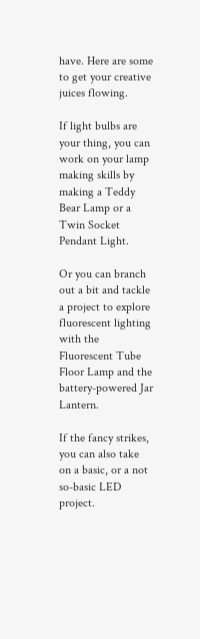have. Here are some to get your creative juices flowing.

If light bulbs are your thing, you can work on your lamp making skills by making a Teddy Bear Lamp or a Twin Socket Pendant Light.

Or you can branch out a bit and tackle a project to explore fluorescent lighting with the Fluorescent Tube Floor Lamp and the battery-powered Jar Lantern.

If the fancy strikes, you can also take on a basic, or a not so-basic LED project.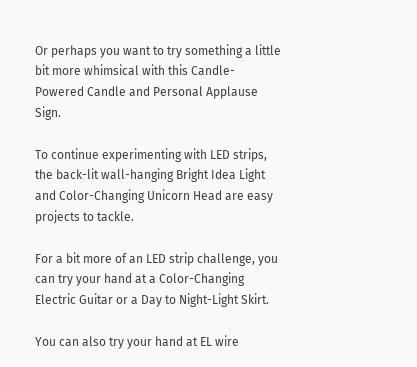Or perhaps you want to try something a little bit more whimsical with this Candle-Powered Candle and Personal Applause Sign.

To continue experimenting with LED strips, the back-lit wall-hanging Bright Idea Light and Color-Changing Unicorn Head are easy projects to tackle.

For a bit more of an LED strip challenge, you can try your hand at a Color-Changing Electric Guitar or a Day to Night-Light Skirt.

You can also try your hand at EL wire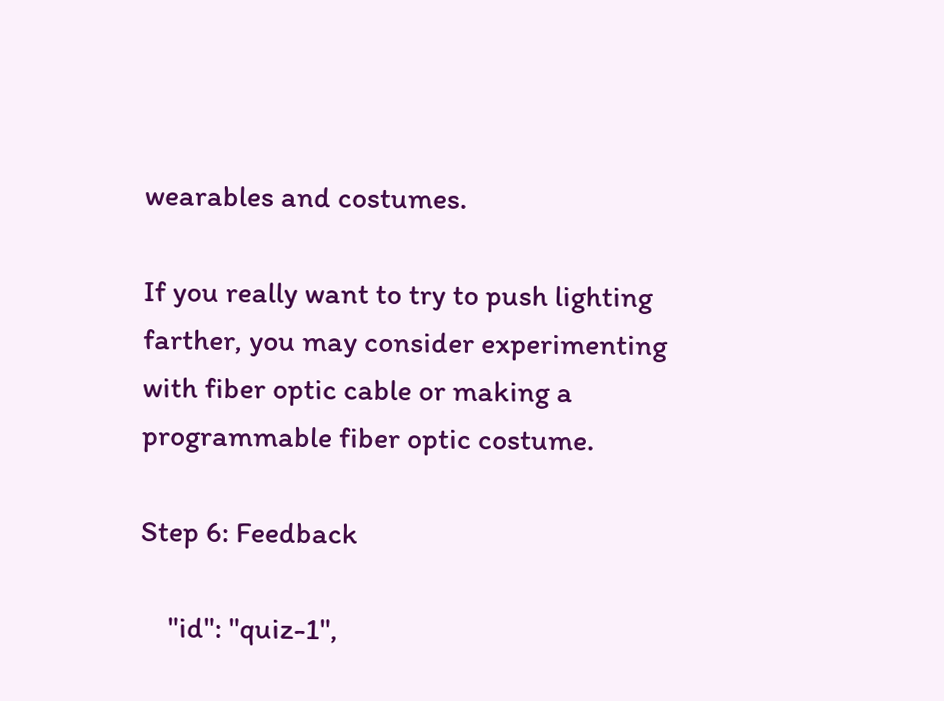wearables and costumes.

If you really want to try to push lighting farther, you may consider experimenting with fiber optic cable or making a programmable fiber optic costume.

Step 6: Feedback

    "id": "quiz-1",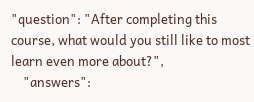"question": "After completing this course, what would you still like to most learn even more about?",
    "answers":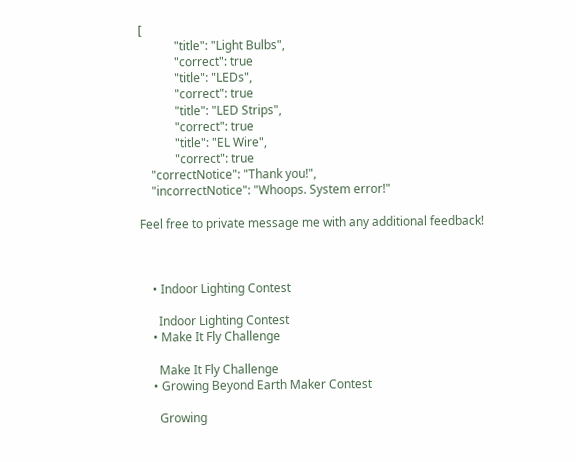[
            "title": "Light Bulbs",
            "correct": true
            "title": "LEDs",
            "correct": true
            "title": "LED Strips",
            "correct": true
            "title": "EL Wire",
            "correct": true
    "correctNotice": "Thank you!",
    "incorrectNotice": "Whoops. System error!"

Feel free to private message me with any additional feedback!



    • Indoor Lighting Contest

      Indoor Lighting Contest
    • Make It Fly Challenge

      Make It Fly Challenge
    • Growing Beyond Earth Maker Contest

      Growing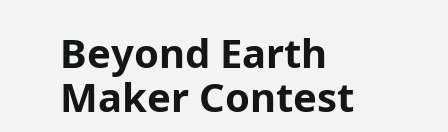Beyond Earth Maker Contest